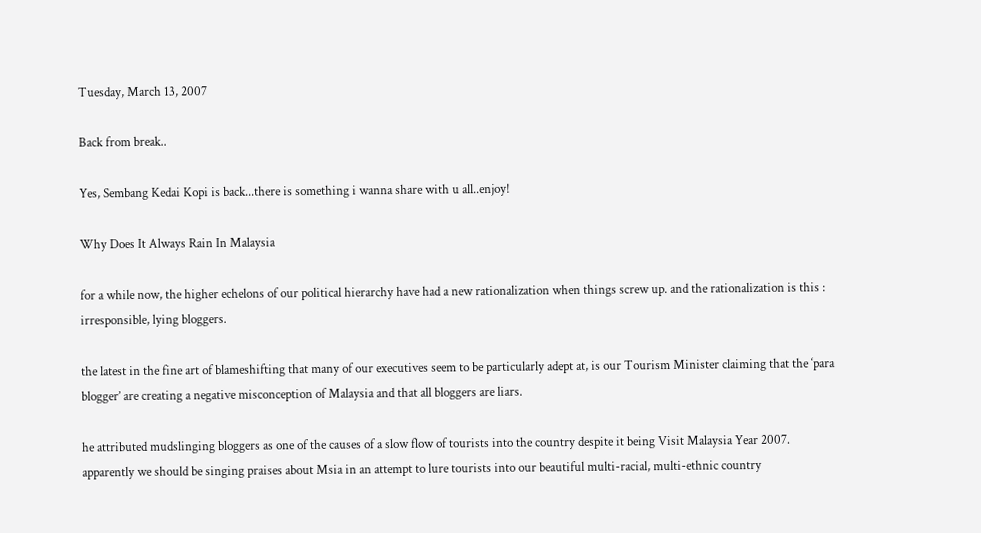Tuesday, March 13, 2007

Back from break..

Yes, Sembang Kedai Kopi is back...there is something i wanna share with u all..enjoy!

Why Does It Always Rain In Malaysia

for a while now, the higher echelons of our political hierarchy have had a new rationalization when things screw up. and the rationalization is this : irresponsible, lying bloggers.

the latest in the fine art of blameshifting that many of our executives seem to be particularly adept at, is our Tourism Minister claiming that the ‘para blogger’ are creating a negative misconception of Malaysia and that all bloggers are liars.

he attributed mudslinging bloggers as one of the causes of a slow flow of tourists into the country despite it being Visit Malaysia Year 2007. apparently we should be singing praises about Msia in an attempt to lure tourists into our beautiful multi-racial, multi-ethnic country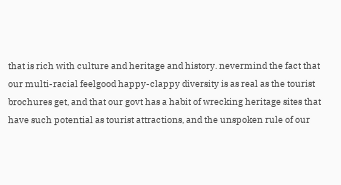that is rich with culture and heritage and history. nevermind the fact that our multi-racial feelgood happy-clappy diversity is as real as the tourist brochures get, and that our govt has a habit of wrecking heritage sites that have such potential as tourist attractions, and the unspoken rule of our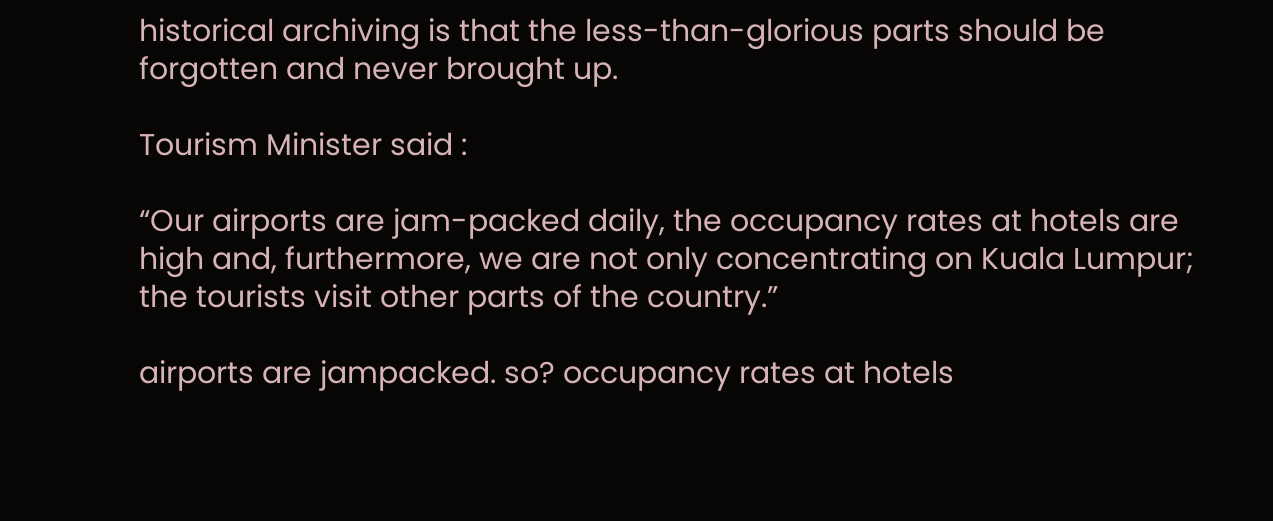historical archiving is that the less-than-glorious parts should be forgotten and never brought up.

Tourism Minister said :

“Our airports are jam-packed daily, the occupancy rates at hotels are high and, furthermore, we are not only concentrating on Kuala Lumpur; the tourists visit other parts of the country.”

airports are jampacked. so? occupancy rates at hotels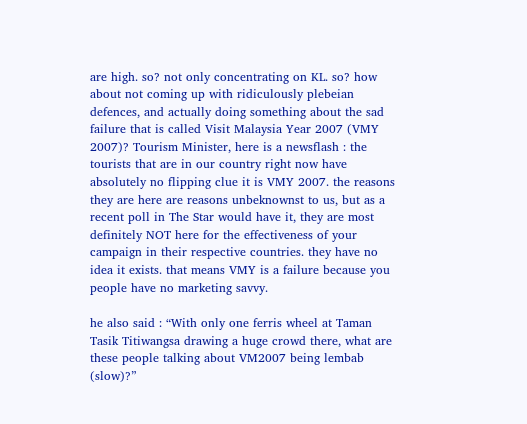are high. so? not only concentrating on KL. so? how about not coming up with ridiculously plebeian defences, and actually doing something about the sad failure that is called Visit Malaysia Year 2007 (VMY 2007)? Tourism Minister, here is a newsflash : the tourists that are in our country right now have absolutely no flipping clue it is VMY 2007. the reasons they are here are reasons unbeknownst to us, but as a recent poll in The Star would have it, they are most definitely NOT here for the effectiveness of your campaign in their respective countries. they have no idea it exists. that means VMY is a failure because you people have no marketing savvy.

he also said : “With only one ferris wheel at Taman Tasik Titiwangsa drawing a huge crowd there, what are these people talking about VM2007 being lembab (slow)?”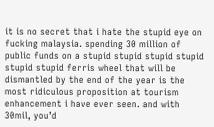it is no secret that i hate the stupid eye on fucking malaysia. spending 30 million of public funds on a stupid stupid stupid stupid stupid stupid ferris wheel that will be dismantled by the end of the year is the most ridiculous proposition at tourism enhancement i have ever seen. and with 30mil, you’d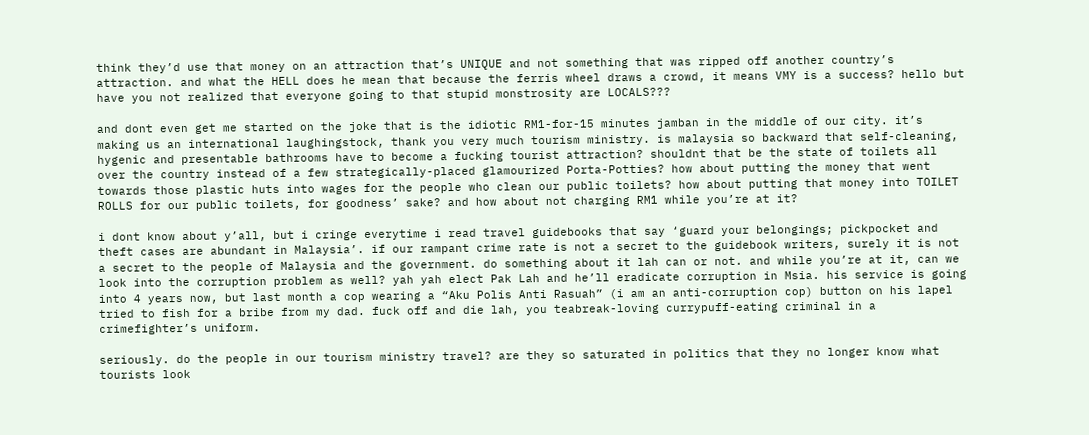think they’d use that money on an attraction that’s UNIQUE and not something that was ripped off another country’s attraction. and what the HELL does he mean that because the ferris wheel draws a crowd, it means VMY is a success? hello but have you not realized that everyone going to that stupid monstrosity are LOCALS???

and dont even get me started on the joke that is the idiotic RM1-for-15 minutes jamban in the middle of our city. it’s making us an international laughingstock, thank you very much tourism ministry. is malaysia so backward that self-cleaning, hygenic and presentable bathrooms have to become a fucking tourist attraction? shouldnt that be the state of toilets all over the country instead of a few strategically-placed glamourized Porta-Potties? how about putting the money that went towards those plastic huts into wages for the people who clean our public toilets? how about putting that money into TOILET ROLLS for our public toilets, for goodness’ sake? and how about not charging RM1 while you’re at it?

i dont know about y’all, but i cringe everytime i read travel guidebooks that say ‘guard your belongings; pickpocket and theft cases are abundant in Malaysia’. if our rampant crime rate is not a secret to the guidebook writers, surely it is not a secret to the people of Malaysia and the government. do something about it lah can or not. and while you’re at it, can we look into the corruption problem as well? yah yah elect Pak Lah and he’ll eradicate corruption in Msia. his service is going into 4 years now, but last month a cop wearing a “Aku Polis Anti Rasuah” (i am an anti-corruption cop) button on his lapel tried to fish for a bribe from my dad. fuck off and die lah, you teabreak-loving currypuff-eating criminal in a crimefighter’s uniform.

seriously. do the people in our tourism ministry travel? are they so saturated in politics that they no longer know what tourists look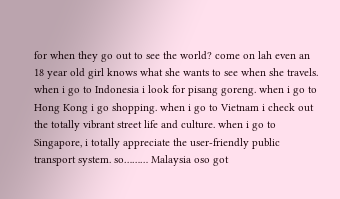for when they go out to see the world? come on lah even an 18 year old girl knows what she wants to see when she travels. when i go to Indonesia i look for pisang goreng. when i go to Hong Kong i go shopping. when i go to Vietnam i check out the totally vibrant street life and culture. when i go to Singapore, i totally appreciate the user-friendly public transport system. so……… Malaysia oso got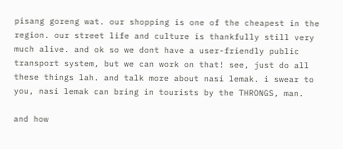pisang goreng wat. our shopping is one of the cheapest in the region. our street life and culture is thankfully still very much alive. and ok so we dont have a user-friendly public transport system, but we can work on that! see, just do all these things lah. and talk more about nasi lemak. i swear to you, nasi lemak can bring in tourists by the THRONGS, man.

and how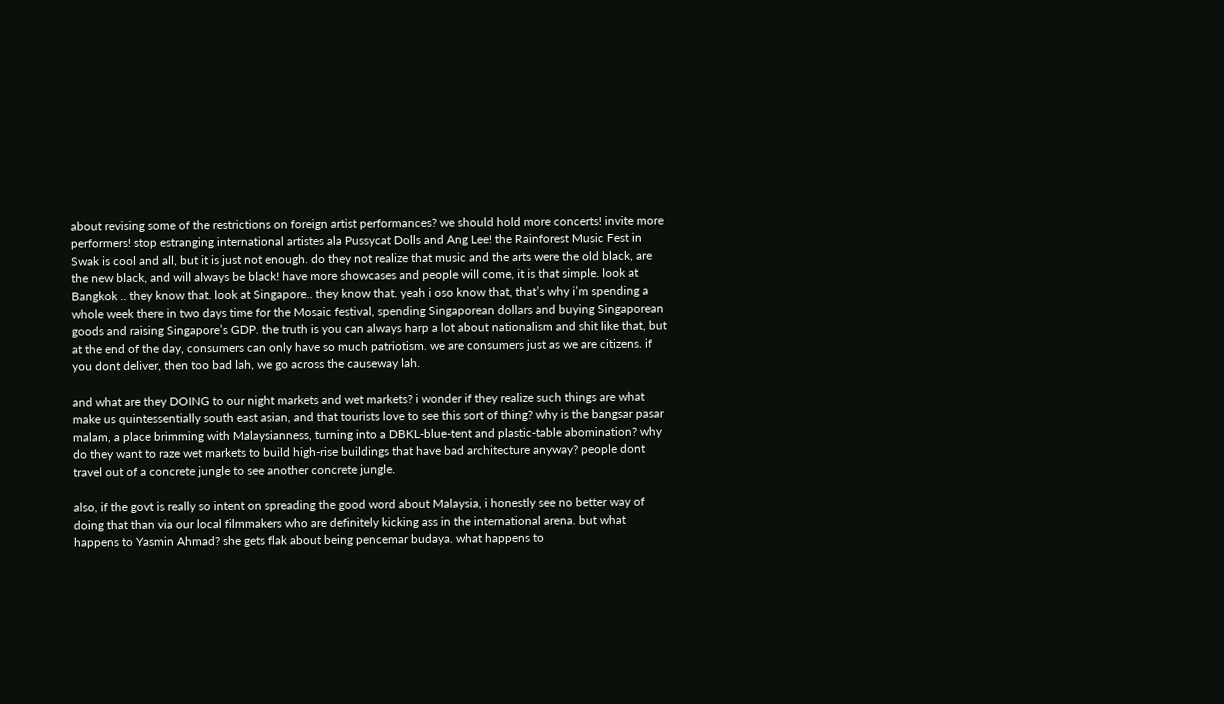about revising some of the restrictions on foreign artist performances? we should hold more concerts! invite more performers! stop estranging international artistes ala Pussycat Dolls and Ang Lee! the Rainforest Music Fest in Swak is cool and all, but it is just not enough. do they not realize that music and the arts were the old black, are the new black, and will always be black! have more showcases and people will come, it is that simple. look at Bangkok .. they know that. look at Singapore.. they know that. yeah i oso know that, that’s why i’m spending a whole week there in two days time for the Mosaic festival, spending Singaporean dollars and buying Singaporean goods and raising Singapore’s GDP. the truth is you can always harp a lot about nationalism and shit like that, but at the end of the day, consumers can only have so much patriotism. we are consumers just as we are citizens. if you dont deliver, then too bad lah, we go across the causeway lah.

and what are they DOING to our night markets and wet markets? i wonder if they realize such things are what make us quintessentially south east asian, and that tourists love to see this sort of thing? why is the bangsar pasar malam, a place brimming with Malaysianness, turning into a DBKL-blue-tent and plastic-table abomination? why do they want to raze wet markets to build high-rise buildings that have bad architecture anyway? people dont travel out of a concrete jungle to see another concrete jungle.

also, if the govt is really so intent on spreading the good word about Malaysia, i honestly see no better way of doing that than via our local filmmakers who are definitely kicking ass in the international arena. but what happens to Yasmin Ahmad? she gets flak about being pencemar budaya. what happens to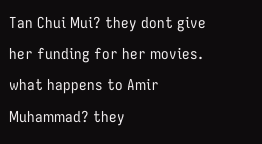Tan Chui Mui? they dont give her funding for her movies. what happens to Amir Muhammad? they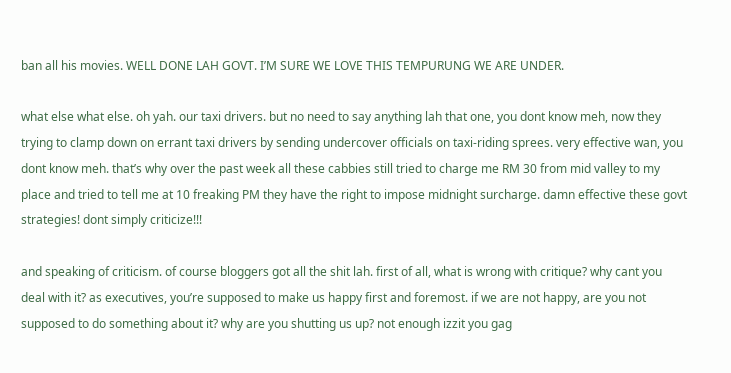ban all his movies. WELL DONE LAH GOVT. I’M SURE WE LOVE THIS TEMPURUNG WE ARE UNDER.

what else what else. oh yah. our taxi drivers. but no need to say anything lah that one, you dont know meh, now they trying to clamp down on errant taxi drivers by sending undercover officials on taxi-riding sprees. very effective wan, you dont know meh. that’s why over the past week all these cabbies still tried to charge me RM 30 from mid valley to my place and tried to tell me at 10 freaking PM they have the right to impose midnight surcharge. damn effective these govt strategies! dont simply criticize!!!

and speaking of criticism. of course bloggers got all the shit lah. first of all, what is wrong with critique? why cant you deal with it? as executives, you’re supposed to make us happy first and foremost. if we are not happy, are you not supposed to do something about it? why are you shutting us up? not enough izzit you gag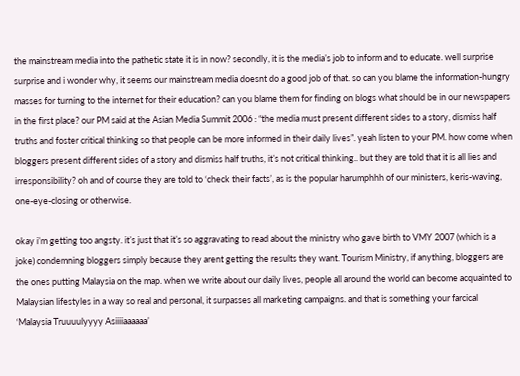the mainstream media into the pathetic state it is in now? secondly, it is the media’s job to inform and to educate. well surprise surprise and i wonder why, it seems our mainstream media doesnt do a good job of that. so can you blame the information-hungry masses for turning to the internet for their education? can you blame them for finding on blogs what should be in our newspapers in the first place? our PM said at the Asian Media Summit 2006 : “the media must present different sides to a story, dismiss half truths and foster critical thinking so that people can be more informed in their daily lives”. yeah listen to your PM. how come when bloggers present different sides of a story and dismiss half truths, it’s not critical thinking.. but they are told that it is all lies and irresponsibility? oh and of course they are told to ‘check their facts’, as is the popular harumphhh of our ministers, keris-waving, one-eye-closing or otherwise.

okay i’m getting too angsty. it’s just that it’s so aggravating to read about the ministry who gave birth to VMY 2007 (which is a joke) condemning bloggers simply because they arent getting the results they want. Tourism Ministry, if anything, bloggers are the ones putting Malaysia on the map. when we write about our daily lives, people all around the world can become acquainted to Malaysian lifestyles in a way so real and personal, it surpasses all marketing campaigns. and that is something your farcical ‘Malaysia Truuuulyyyy Asiiiiaaaaaa’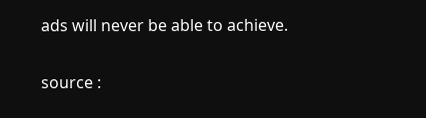ads will never be able to achieve.

source :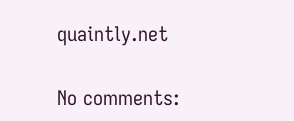quaintly.net

No comments: